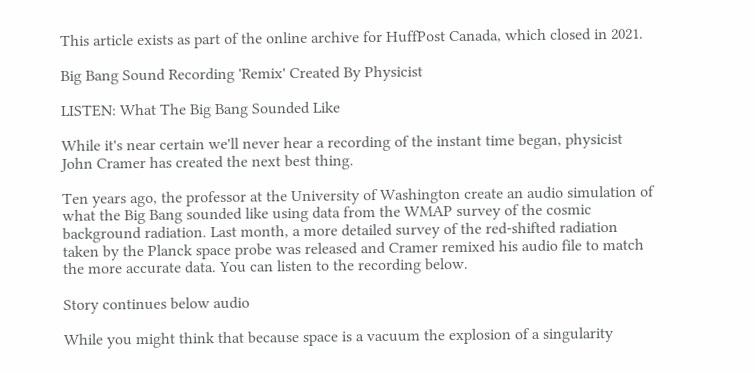This article exists as part of the online archive for HuffPost Canada, which closed in 2021.

Big Bang Sound Recording 'Remix' Created By Physicist

LISTEN: What The Big Bang Sounded Like

While it's near certain we'll never hear a recording of the instant time began, physicist John Cramer has created the next best thing.

Ten years ago, the professor at the University of Washington create an audio simulation of what the Big Bang sounded like using data from the WMAP survey of the cosmic background radiation. Last month, a more detailed survey of the red-shifted radiation taken by the Planck space probe was released and Cramer remixed his audio file to match the more accurate data. You can listen to the recording below.

Story continues below audio

While you might think that because space is a vacuum the explosion of a singularity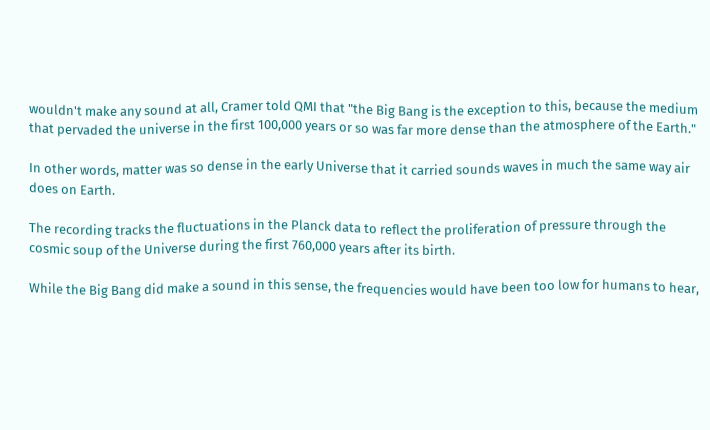wouldn't make any sound at all, Cramer told QMI that "the Big Bang is the exception to this, because the medium that pervaded the universe in the first 100,000 years or so was far more dense than the atmosphere of the Earth."

In other words, matter was so dense in the early Universe that it carried sounds waves in much the same way air does on Earth.

The recording tracks the fluctuations in the Planck data to reflect the proliferation of pressure through the cosmic soup of the Universe during the first 760,000 years after its birth.

While the Big Bang did make a sound in this sense, the frequencies would have been too low for humans to hear,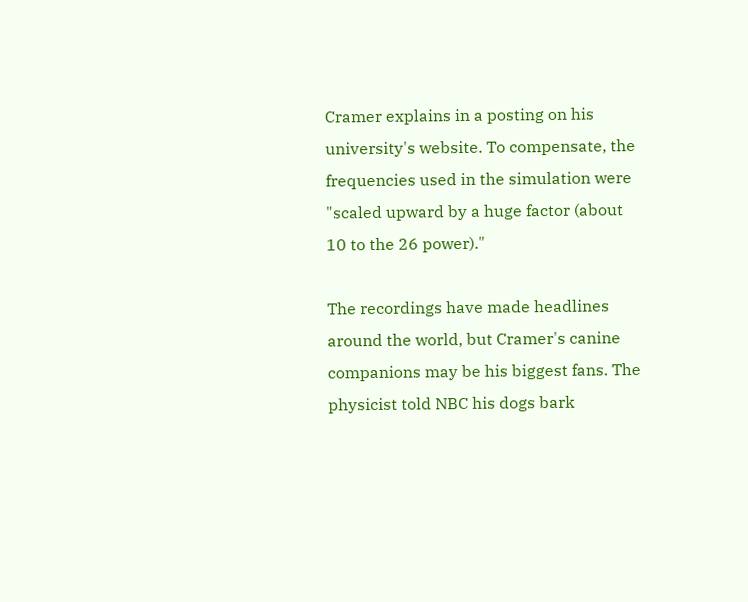Cramer explains in a posting on his university's website. To compensate, the frequencies used in the simulation were "scaled upward by a huge factor (about 10 to the 26 power)."

The recordings have made headlines around the world, but Cramer's canine companions may be his biggest fans. The physicist told NBC his dogs bark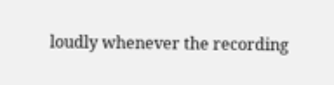loudly whenever the recording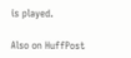is played.

Also on HuffPost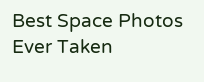Best Space Photos Ever Taken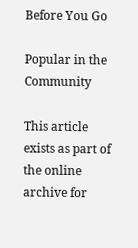Before You Go

Popular in the Community

This article exists as part of the online archive for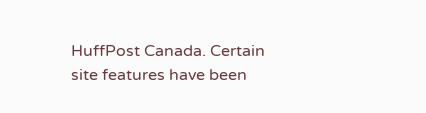HuffPost Canada. Certain site features have been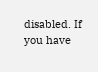disabled. If you have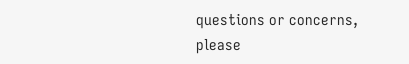questions or concerns, please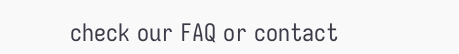check our FAQ or contact